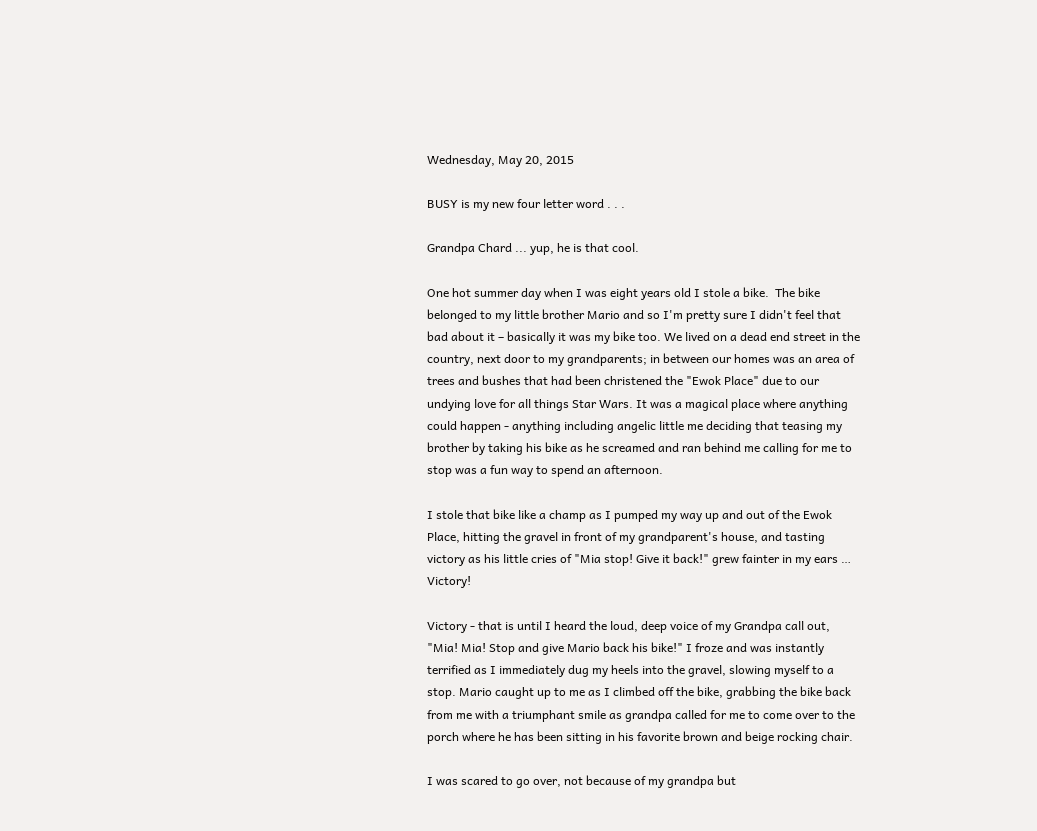Wednesday, May 20, 2015

BUSY is my new four letter word . . .

Grandpa Chard ... yup, he is that cool.

One hot summer day when I was eight years old I stole a bike.  The bike belonged to my little brother Mario and so I'm pretty sure I didn't feel that bad about it – basically it was my bike too. We lived on a dead end street in the country, next door to my grandparents; in between our homes was an area of trees and bushes that had been christened the "Ewok Place" due to our undying love for all things Star Wars. It was a magical place where anything could happen - anything including angelic little me deciding that teasing my brother by taking his bike as he screamed and ran behind me calling for me to stop was a fun way to spend an afternoon.

I stole that bike like a champ as I pumped my way up and out of the Ewok Place, hitting the gravel in front of my grandparent's house, and tasting victory as his little cries of "Mia stop! Give it back!" grew fainter in my ears … Victory!

Victory - that is until I heard the loud, deep voice of my Grandpa call out, "Mia! Mia! Stop and give Mario back his bike!" I froze and was instantly terrified as I immediately dug my heels into the gravel, slowing myself to a stop. Mario caught up to me as I climbed off the bike, grabbing the bike back from me with a triumphant smile as grandpa called for me to come over to the porch where he has been sitting in his favorite brown and beige rocking chair.

I was scared to go over, not because of my grandpa but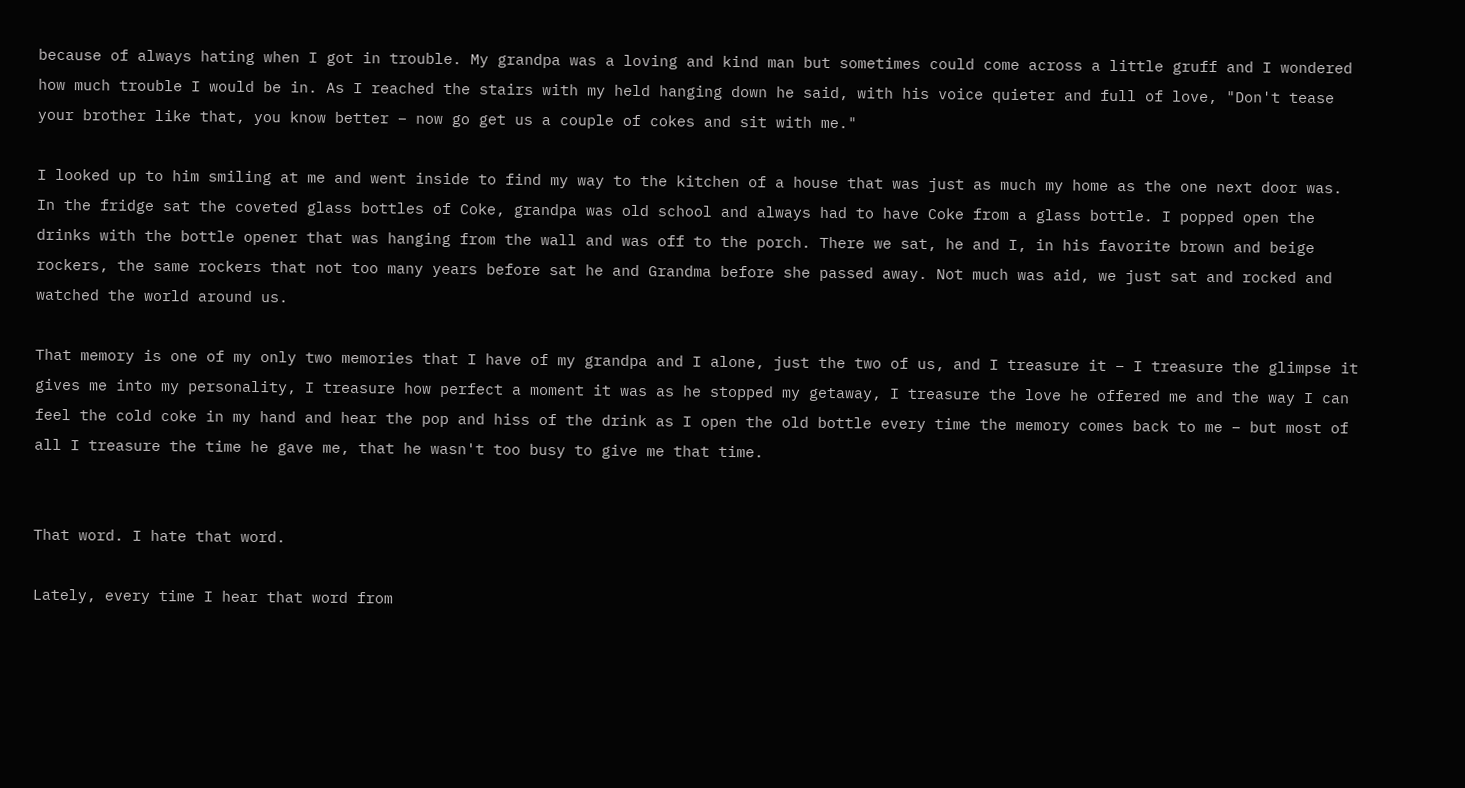because of always hating when I got in trouble. My grandpa was a loving and kind man but sometimes could come across a little gruff and I wondered how much trouble I would be in. As I reached the stairs with my held hanging down he said, with his voice quieter and full of love, "Don't tease your brother like that, you know better – now go get us a couple of cokes and sit with me."

I looked up to him smiling at me and went inside to find my way to the kitchen of a house that was just as much my home as the one next door was. In the fridge sat the coveted glass bottles of Coke, grandpa was old school and always had to have Coke from a glass bottle. I popped open the drinks with the bottle opener that was hanging from the wall and was off to the porch. There we sat, he and I, in his favorite brown and beige rockers, the same rockers that not too many years before sat he and Grandma before she passed away. Not much was aid, we just sat and rocked and watched the world around us.

That memory is one of my only two memories that I have of my grandpa and I alone, just the two of us, and I treasure it – I treasure the glimpse it gives me into my personality, I treasure how perfect a moment it was as he stopped my getaway, I treasure the love he offered me and the way I can feel the cold coke in my hand and hear the pop and hiss of the drink as I open the old bottle every time the memory comes back to me – but most of all I treasure the time he gave me, that he wasn't too busy to give me that time.


That word. I hate that word.

Lately, every time I hear that word from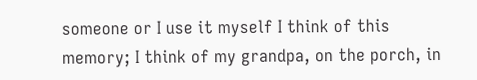someone or I use it myself I think of this memory; I think of my grandpa, on the porch, in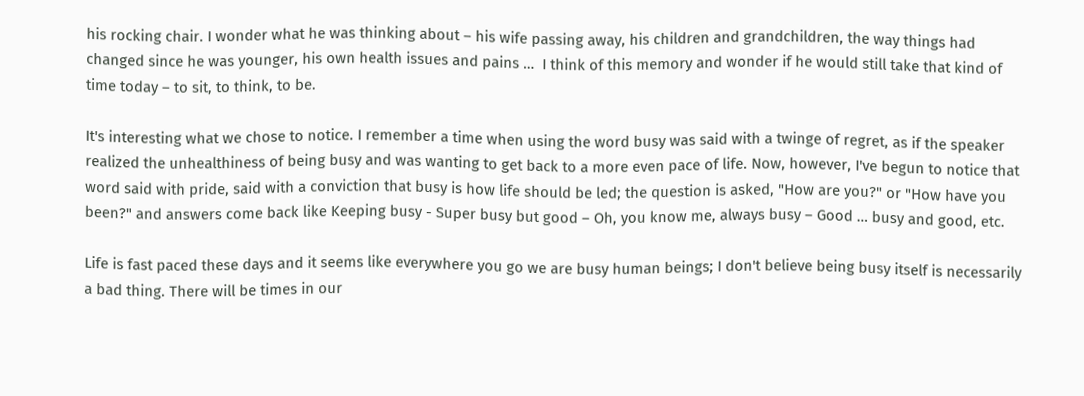his rocking chair. I wonder what he was thinking about – his wife passing away, his children and grandchildren, the way things had changed since he was younger, his own health issues and pains …  I think of this memory and wonder if he would still take that kind of time today – to sit, to think, to be.

It's interesting what we chose to notice. I remember a time when using the word busy was said with a twinge of regret, as if the speaker realized the unhealthiness of being busy and was wanting to get back to a more even pace of life. Now, however, I've begun to notice that word said with pride, said with a conviction that busy is how life should be led; the question is asked, "How are you?" or "How have you been?" and answers come back like Keeping busy - Super busy but good – Oh, you know me, always busy – Good … busy and good, etc.

Life is fast paced these days and it seems like everywhere you go we are busy human beings; I don't believe being busy itself is necessarily a bad thing. There will be times in our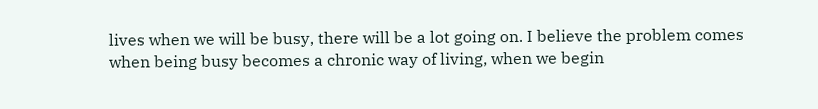lives when we will be busy, there will be a lot going on. I believe the problem comes when being busy becomes a chronic way of living, when we begin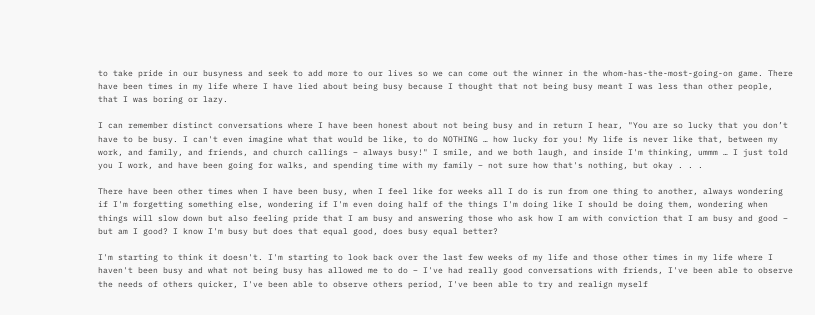to take pride in our busyness and seek to add more to our lives so we can come out the winner in the whom-has-the-most-going-on game. There have been times in my life where I have lied about being busy because I thought that not being busy meant I was less than other people, that I was boring or lazy.

I can remember distinct conversations where I have been honest about not being busy and in return I hear, "You are so lucky that you don’t have to be busy. I can't even imagine what that would be like, to do NOTHING … how lucky for you! My life is never like that, between my work, and family, and friends, and church callings – always busy!" I smile, and we both laugh, and inside I'm thinking, ummm … I just told you I work, and have been going for walks, and spending time with my family – not sure how that's nothing, but okay . . .

There have been other times when I have been busy, when I feel like for weeks all I do is run from one thing to another, always wondering if I'm forgetting something else, wondering if I'm even doing half of the things I'm doing like I should be doing them, wondering when things will slow down but also feeling pride that I am busy and answering those who ask how I am with conviction that I am busy and good – but am I good? I know I'm busy but does that equal good, does busy equal better?

I'm starting to think it doesn't. I'm starting to look back over the last few weeks of my life and those other times in my life where I haven't been busy and what not being busy has allowed me to do – I've had really good conversations with friends, I've been able to observe the needs of others quicker, I've been able to observe others period, I've been able to try and realign myself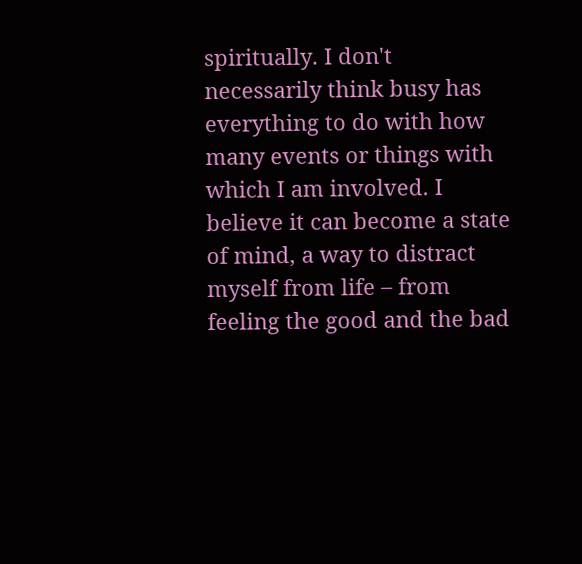spiritually. I don't necessarily think busy has everything to do with how many events or things with which I am involved. I believe it can become a state of mind, a way to distract myself from life – from feeling the good and the bad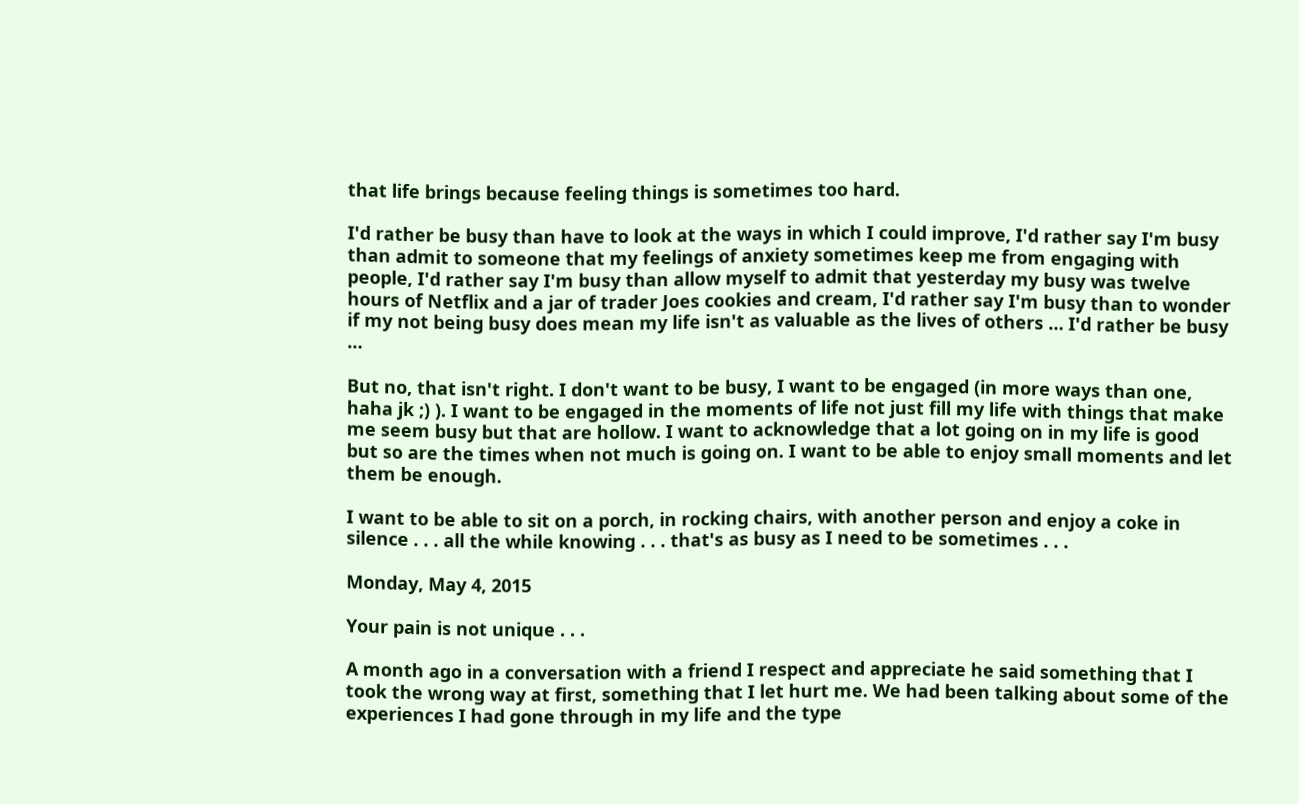that life brings because feeling things is sometimes too hard.

I'd rather be busy than have to look at the ways in which I could improve, I'd rather say I'm busy than admit to someone that my feelings of anxiety sometimes keep me from engaging with people, I'd rather say I'm busy than allow myself to admit that yesterday my busy was twelve hours of Netflix and a jar of trader Joes cookies and cream, I'd rather say I'm busy than to wonder if my not being busy does mean my life isn't as valuable as the lives of others … I'd rather be busy …

But no, that isn't right. I don't want to be busy, I want to be engaged (in more ways than one, haha jk ;) ). I want to be engaged in the moments of life not just fill my life with things that make me seem busy but that are hollow. I want to acknowledge that a lot going on in my life is good but so are the times when not much is going on. I want to be able to enjoy small moments and let them be enough.

I want to be able to sit on a porch, in rocking chairs, with another person and enjoy a coke in silence . . . all the while knowing . . . that's as busy as I need to be sometimes . . .

Monday, May 4, 2015

Your pain is not unique . . .

A month ago in a conversation with a friend I respect and appreciate he said something that I took the wrong way at first, something that I let hurt me. We had been talking about some of the experiences I had gone through in my life and the type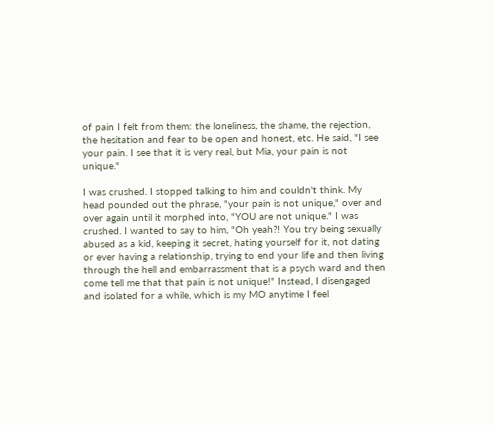of pain I felt from them: the loneliness, the shame, the rejection, the hesitation and fear to be open and honest, etc. He said, "I see your pain. I see that it is very real, but Mia, your pain is not unique."

I was crushed. I stopped talking to him and couldn't think. My head pounded out the phrase, "your pain is not unique," over and over again until it morphed into, "YOU are not unique." I was crushed. I wanted to say to him, "Oh yeah?! You try being sexually abused as a kid, keeping it secret, hating yourself for it, not dating or ever having a relationship, trying to end your life and then living through the hell and embarrassment that is a psych ward and then come tell me that that pain is not unique!" Instead, I disengaged and isolated for a while, which is my MO anytime I feel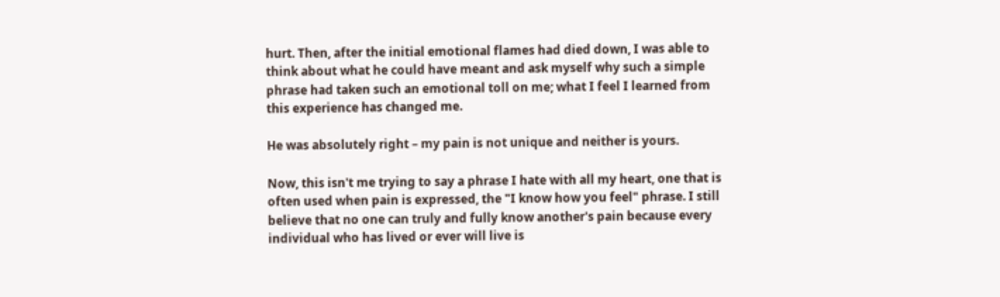hurt. Then, after the initial emotional flames had died down, I was able to think about what he could have meant and ask myself why such a simple phrase had taken such an emotional toll on me; what I feel I learned from this experience has changed me.

He was absolutely right – my pain is not unique and neither is yours.

Now, this isn't me trying to say a phrase I hate with all my heart, one that is often used when pain is expressed, the "I know how you feel" phrase. I still believe that no one can truly and fully know another's pain because every individual who has lived or ever will live is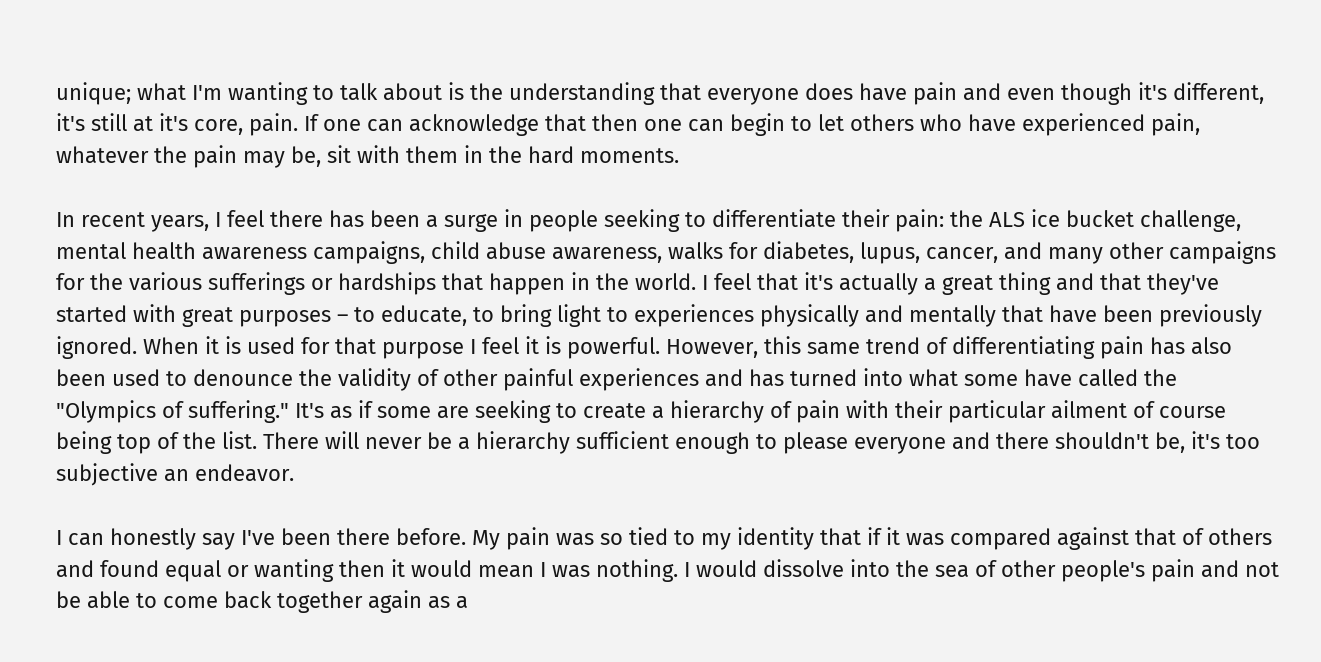unique; what I'm wanting to talk about is the understanding that everyone does have pain and even though it's different, it's still at it's core, pain. If one can acknowledge that then one can begin to let others who have experienced pain, whatever the pain may be, sit with them in the hard moments.

In recent years, I feel there has been a surge in people seeking to differentiate their pain: the ALS ice bucket challenge, mental health awareness campaigns, child abuse awareness, walks for diabetes, lupus, cancer, and many other campaigns for the various sufferings or hardships that happen in the world. I feel that it's actually a great thing and that they've started with great purposes – to educate, to bring light to experiences physically and mentally that have been previously ignored. When it is used for that purpose I feel it is powerful. However, this same trend of differentiating pain has also been used to denounce the validity of other painful experiences and has turned into what some have called the "Olympics of suffering." It's as if some are seeking to create a hierarchy of pain with their particular ailment of course being top of the list. There will never be a hierarchy sufficient enough to please everyone and there shouldn't be, it's too subjective an endeavor.

I can honestly say I've been there before. My pain was so tied to my identity that if it was compared against that of others and found equal or wanting then it would mean I was nothing. I would dissolve into the sea of other people's pain and not be able to come back together again as a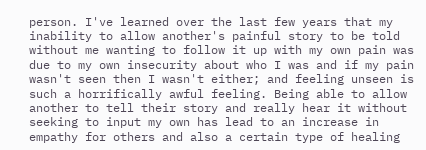person. I've learned over the last few years that my inability to allow another's painful story to be told without me wanting to follow it up with my own pain was due to my own insecurity about who I was and if my pain wasn't seen then I wasn't either; and feeling unseen is such a horrifically awful feeling. Being able to allow another to tell their story and really hear it without seeking to input my own has lead to an increase in empathy for others and also a certain type of healing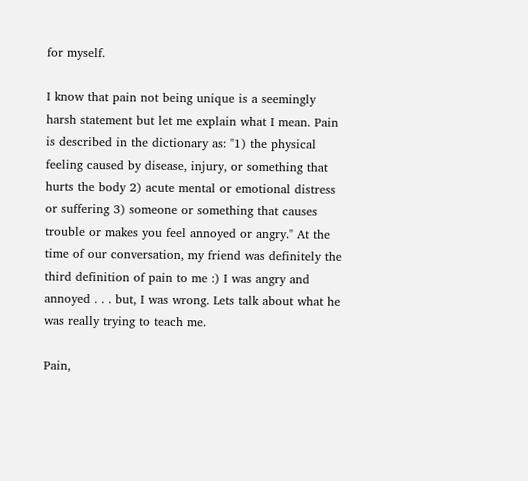for myself.

I know that pain not being unique is a seemingly harsh statement but let me explain what I mean. Pain is described in the dictionary as: "1) the physical feeling caused by disease, injury, or something that hurts the body 2) acute mental or emotional distress or suffering 3) someone or something that causes trouble or makes you feel annoyed or angry." At the time of our conversation, my friend was definitely the third definition of pain to me :) I was angry and annoyed . . . but, I was wrong. Lets talk about what he was really trying to teach me.

Pain,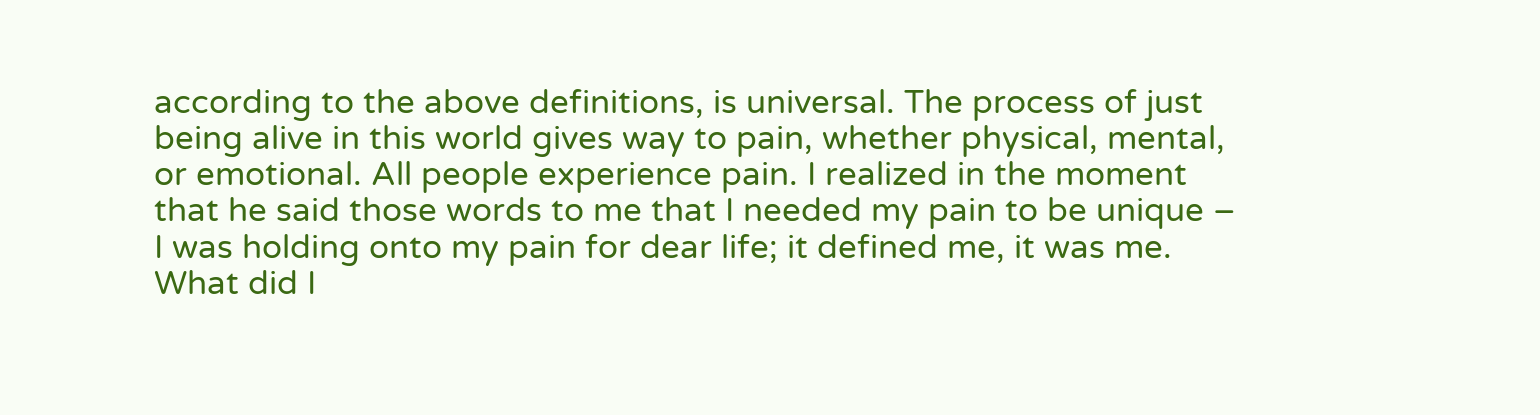according to the above definitions, is universal. The process of just being alive in this world gives way to pain, whether physical, mental, or emotional. All people experience pain. I realized in the moment that he said those words to me that I needed my pain to be unique – I was holding onto my pain for dear life; it defined me, it was me. What did I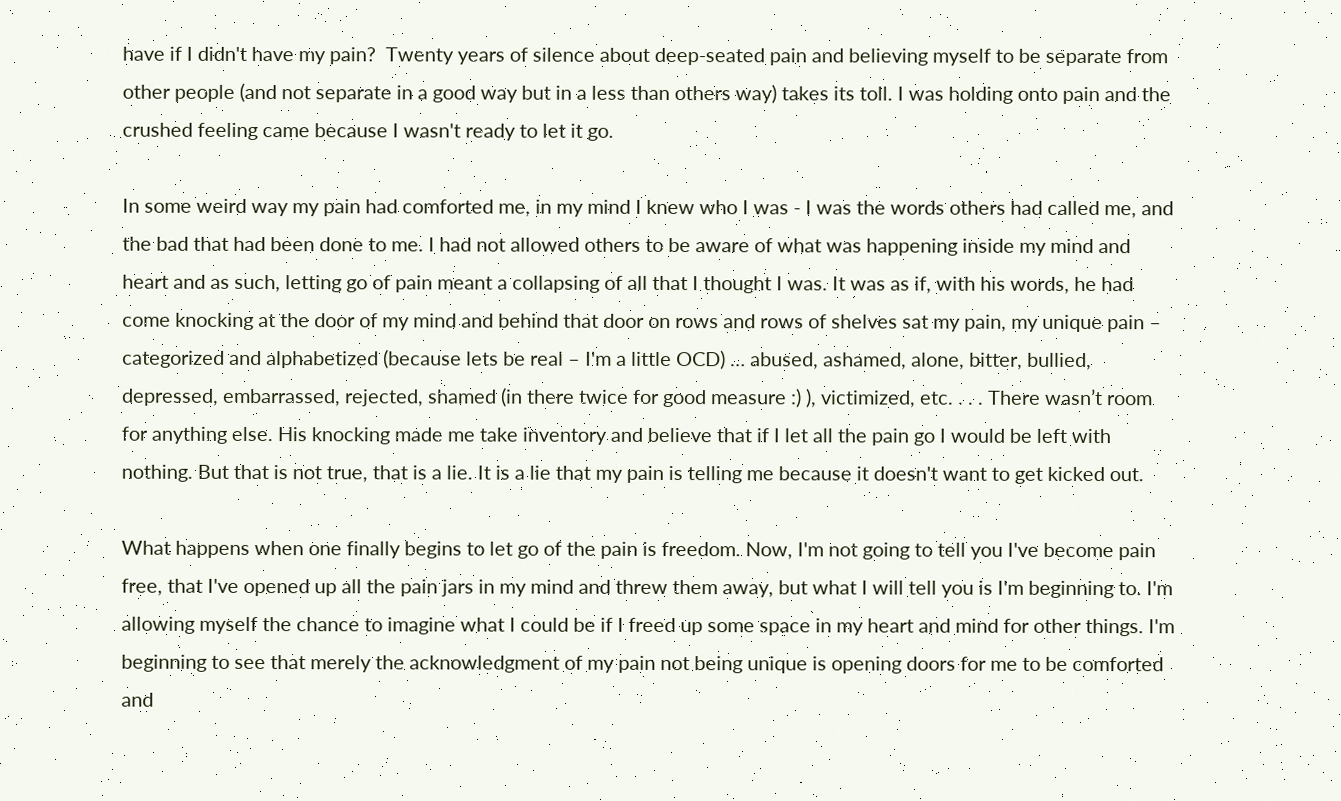have if I didn't have my pain?  Twenty years of silence about deep-seated pain and believing myself to be separate from other people (and not separate in a good way but in a less than others way) takes its toll. I was holding onto pain and the crushed feeling came because I wasn't ready to let it go.

In some weird way my pain had comforted me, in my mind I knew who I was - I was the words others had called me, and the bad that had been done to me. I had not allowed others to be aware of what was happening inside my mind and heart and as such, letting go of pain meant a collapsing of all that I thought I was. It was as if, with his words, he had come knocking at the door of my mind and behind that door on rows and rows of shelves sat my pain, my unique pain – categorized and alphabetized (because lets be real – I'm a little OCD) … abused, ashamed, alone, bitter, bullied, depressed, embarrassed, rejected, shamed (in there twice for good measure :) ), victimized, etc. . . . There wasn’t room for anything else. His knocking made me take inventory and believe that if I let all the pain go I would be left with nothing. But that is not true, that is a lie. It is a lie that my pain is telling me because it doesn't want to get kicked out.

What happens when one finally begins to let go of the pain is freedom. Now, I'm not going to tell you I've become pain free, that I've opened up all the pain jars in my mind and threw them away, but what I will tell you is I'm beginning to. I'm allowing myself the chance to imagine what I could be if I freed up some space in my heart and mind for other things. I'm beginning to see that merely the acknowledgment of my pain not being unique is opening doors for me to be comforted and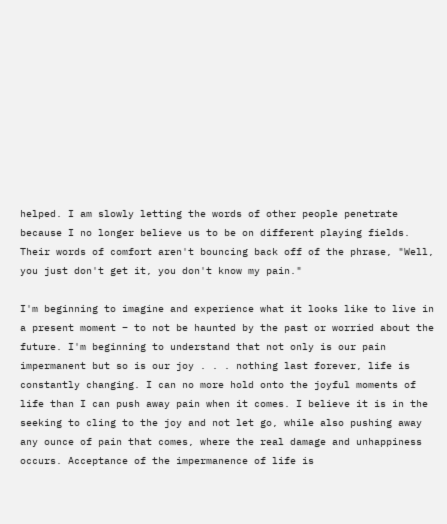helped. I am slowly letting the words of other people penetrate because I no longer believe us to be on different playing fields. Their words of comfort aren't bouncing back off of the phrase, "Well, you just don't get it, you don't know my pain."

I'm beginning to imagine and experience what it looks like to live in a present moment – to not be haunted by the past or worried about the future. I'm beginning to understand that not only is our pain impermanent but so is our joy . . . nothing last forever, life is constantly changing. I can no more hold onto the joyful moments of life than I can push away pain when it comes. I believe it is in the seeking to cling to the joy and not let go, while also pushing away any ounce of pain that comes, where the real damage and unhappiness occurs. Acceptance of the impermanence of life is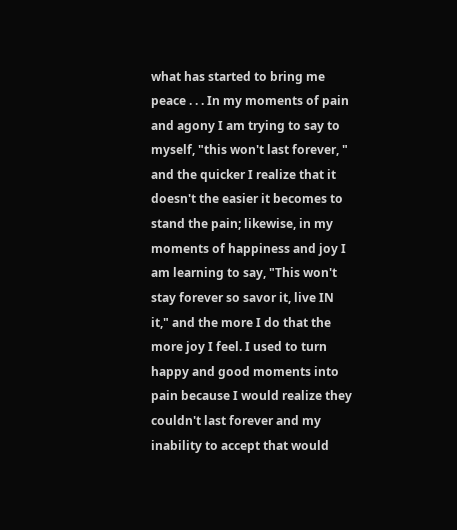what has started to bring me peace . . . In my moments of pain and agony I am trying to say to myself, "this won't last forever, " and the quicker I realize that it doesn't the easier it becomes to stand the pain; likewise, in my moments of happiness and joy I am learning to say, "This won't stay forever so savor it, live IN it," and the more I do that the more joy I feel. I used to turn happy and good moments into pain because I would realize they couldn't last forever and my inability to accept that would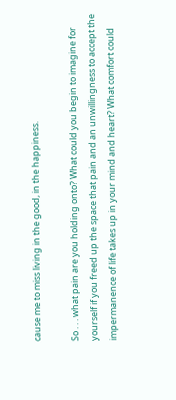cause me to miss living in the good, in the happiness.

So . . . what pain are you holding onto? What could you begin to imagine for yourself if you freed up the space that pain and an unwillingness to accept the impermanence of life takes up in your mind and heart? What comfort could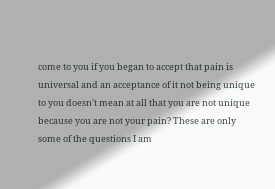come to you if you began to accept that pain is universal and an acceptance of it not being unique to you doesn't mean at all that you are not unique because you are not your pain? These are only some of the questions I am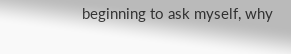beginning to ask myself, why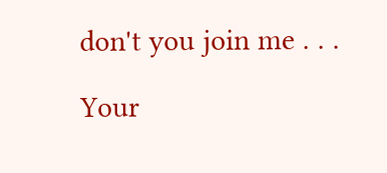don't you join me . . .

Your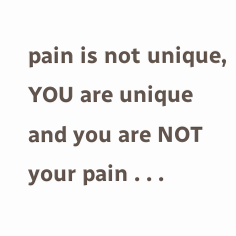pain is not unique, YOU are unique and you are NOT your pain . . .